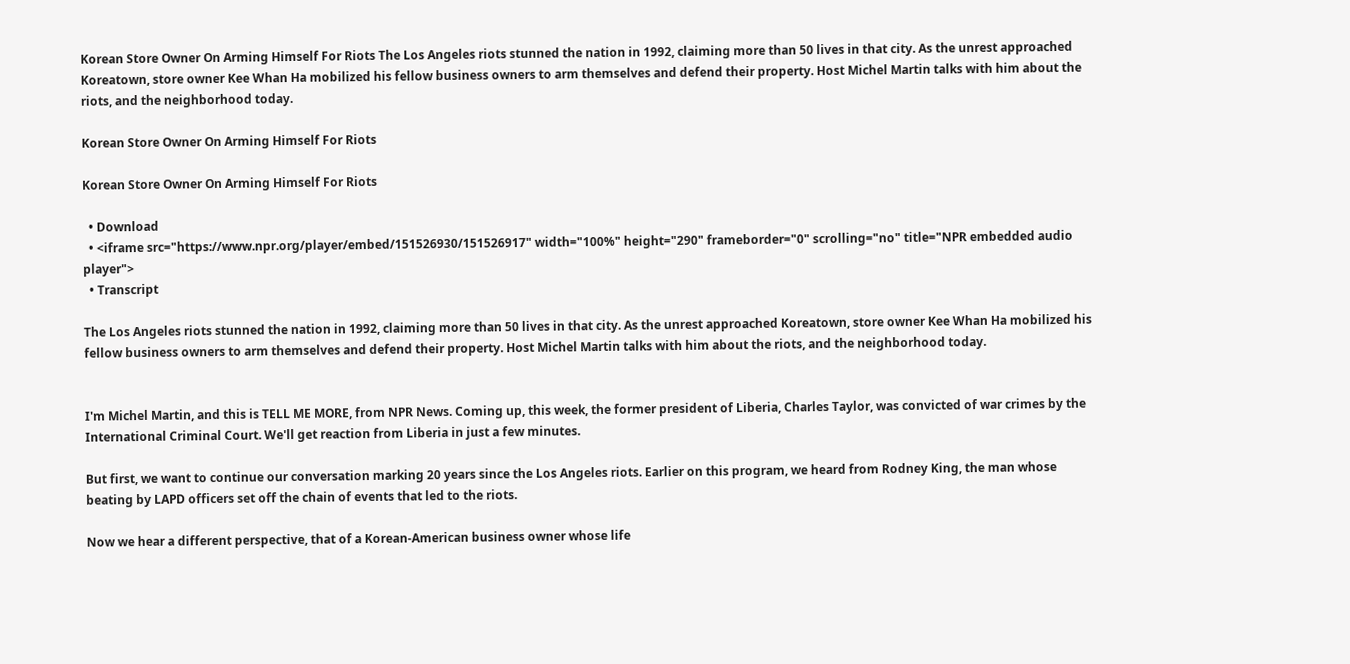Korean Store Owner On Arming Himself For Riots The Los Angeles riots stunned the nation in 1992, claiming more than 50 lives in that city. As the unrest approached Koreatown, store owner Kee Whan Ha mobilized his fellow business owners to arm themselves and defend their property. Host Michel Martin talks with him about the riots, and the neighborhood today.

Korean Store Owner On Arming Himself For Riots

Korean Store Owner On Arming Himself For Riots

  • Download
  • <iframe src="https://www.npr.org/player/embed/151526930/151526917" width="100%" height="290" frameborder="0" scrolling="no" title="NPR embedded audio player">
  • Transcript

The Los Angeles riots stunned the nation in 1992, claiming more than 50 lives in that city. As the unrest approached Koreatown, store owner Kee Whan Ha mobilized his fellow business owners to arm themselves and defend their property. Host Michel Martin talks with him about the riots, and the neighborhood today.


I'm Michel Martin, and this is TELL ME MORE, from NPR News. Coming up, this week, the former president of Liberia, Charles Taylor, was convicted of war crimes by the International Criminal Court. We'll get reaction from Liberia in just a few minutes.

But first, we want to continue our conversation marking 20 years since the Los Angeles riots. Earlier on this program, we heard from Rodney King, the man whose beating by LAPD officers set off the chain of events that led to the riots.

Now we hear a different perspective, that of a Korean-American business owner whose life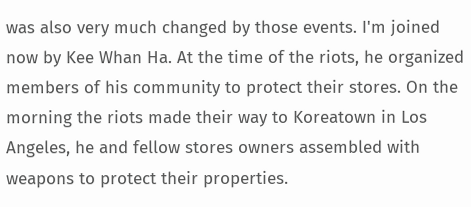was also very much changed by those events. I'm joined now by Kee Whan Ha. At the time of the riots, he organized members of his community to protect their stores. On the morning the riots made their way to Koreatown in Los Angeles, he and fellow stores owners assembled with weapons to protect their properties.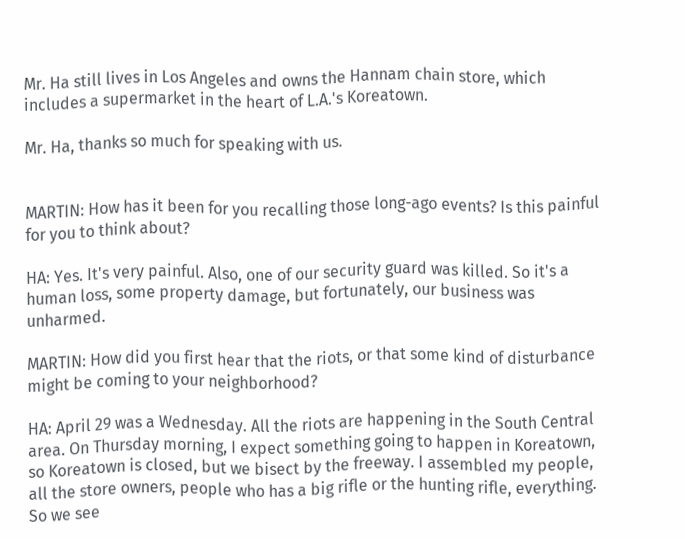Mr. Ha still lives in Los Angeles and owns the Hannam chain store, which includes a supermarket in the heart of L.A.'s Koreatown.

Mr. Ha, thanks so much for speaking with us.


MARTIN: How has it been for you recalling those long-ago events? Is this painful for you to think about?

HA: Yes. It's very painful. Also, one of our security guard was killed. So it's a human loss, some property damage, but fortunately, our business was unharmed.

MARTIN: How did you first hear that the riots, or that some kind of disturbance might be coming to your neighborhood?

HA: April 29 was a Wednesday. All the riots are happening in the South Central area. On Thursday morning, I expect something going to happen in Koreatown, so Koreatown is closed, but we bisect by the freeway. I assembled my people, all the store owners, people who has a big rifle or the hunting rifle, everything. So we see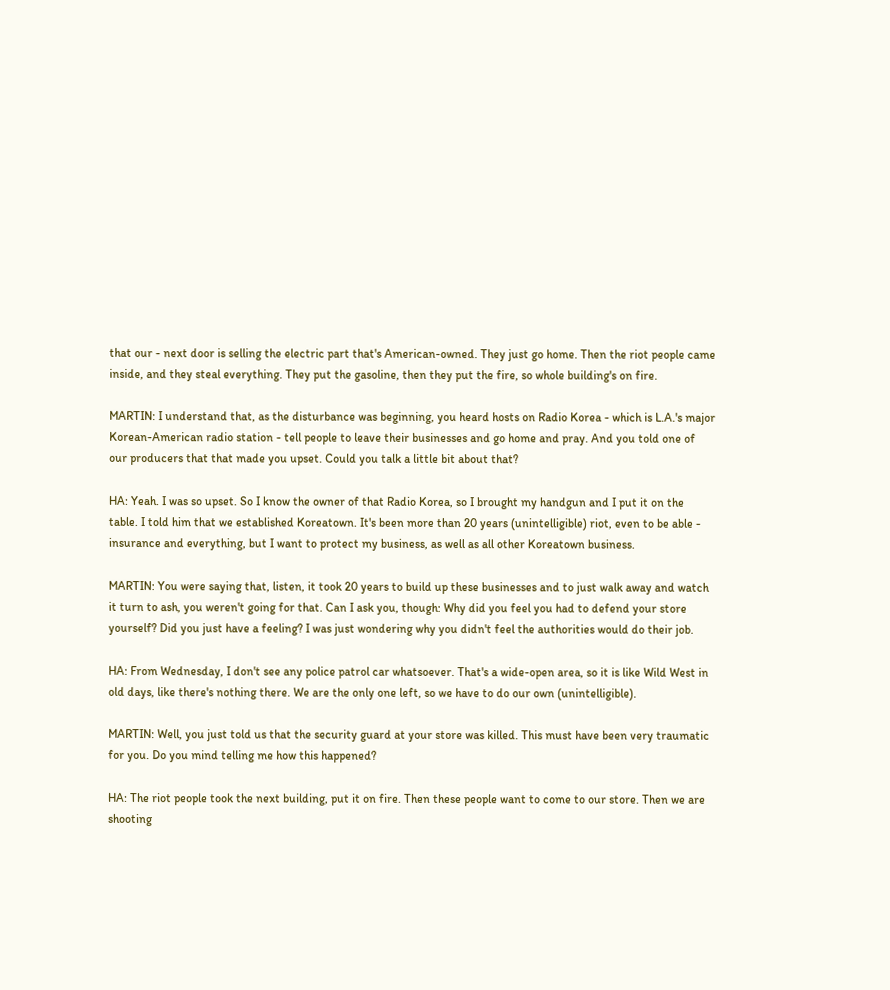that our - next door is selling the electric part that's American-owned. They just go home. Then the riot people came inside, and they steal everything. They put the gasoline, then they put the fire, so whole building's on fire.

MARTIN: I understand that, as the disturbance was beginning, you heard hosts on Radio Korea - which is L.A.'s major Korean-American radio station - tell people to leave their businesses and go home and pray. And you told one of our producers that that made you upset. Could you talk a little bit about that?

HA: Yeah. I was so upset. So I know the owner of that Radio Korea, so I brought my handgun and I put it on the table. I told him that we established Koreatown. It's been more than 20 years (unintelligible) riot, even to be able - insurance and everything, but I want to protect my business, as well as all other Koreatown business.

MARTIN: You were saying that, listen, it took 20 years to build up these businesses and to just walk away and watch it turn to ash, you weren't going for that. Can I ask you, though: Why did you feel you had to defend your store yourself? Did you just have a feeling? I was just wondering why you didn't feel the authorities would do their job.

HA: From Wednesday, I don't see any police patrol car whatsoever. That's a wide-open area, so it is like Wild West in old days, like there's nothing there. We are the only one left, so we have to do our own (unintelligible).

MARTIN: Well, you just told us that the security guard at your store was killed. This must have been very traumatic for you. Do you mind telling me how this happened?

HA: The riot people took the next building, put it on fire. Then these people want to come to our store. Then we are shooting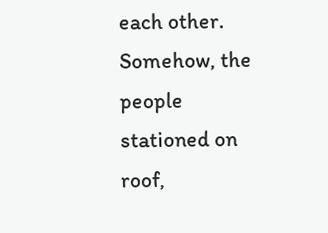each other. Somehow, the people stationed on roof,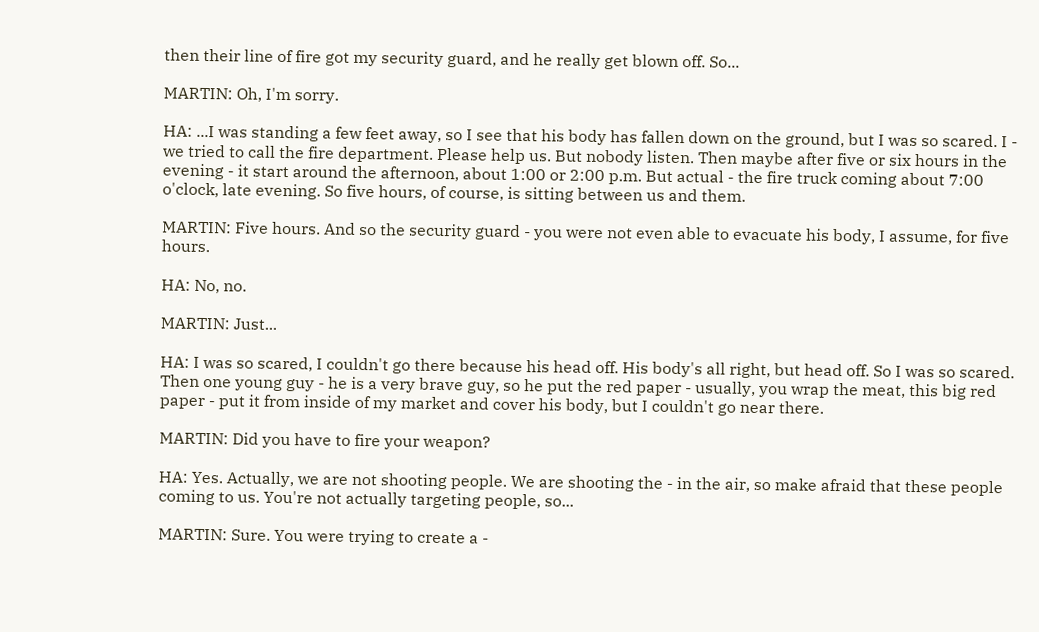then their line of fire got my security guard, and he really get blown off. So...

MARTIN: Oh, I'm sorry.

HA: ...I was standing a few feet away, so I see that his body has fallen down on the ground, but I was so scared. I - we tried to call the fire department. Please help us. But nobody listen. Then maybe after five or six hours in the evening - it start around the afternoon, about 1:00 or 2:00 p.m. But actual - the fire truck coming about 7:00 o'clock, late evening. So five hours, of course, is sitting between us and them.

MARTIN: Five hours. And so the security guard - you were not even able to evacuate his body, I assume, for five hours.

HA: No, no.

MARTIN: Just...

HA: I was so scared, I couldn't go there because his head off. His body's all right, but head off. So I was so scared. Then one young guy - he is a very brave guy, so he put the red paper - usually, you wrap the meat, this big red paper - put it from inside of my market and cover his body, but I couldn't go near there.

MARTIN: Did you have to fire your weapon?

HA: Yes. Actually, we are not shooting people. We are shooting the - in the air, so make afraid that these people coming to us. You're not actually targeting people, so...

MARTIN: Sure. You were trying to create a -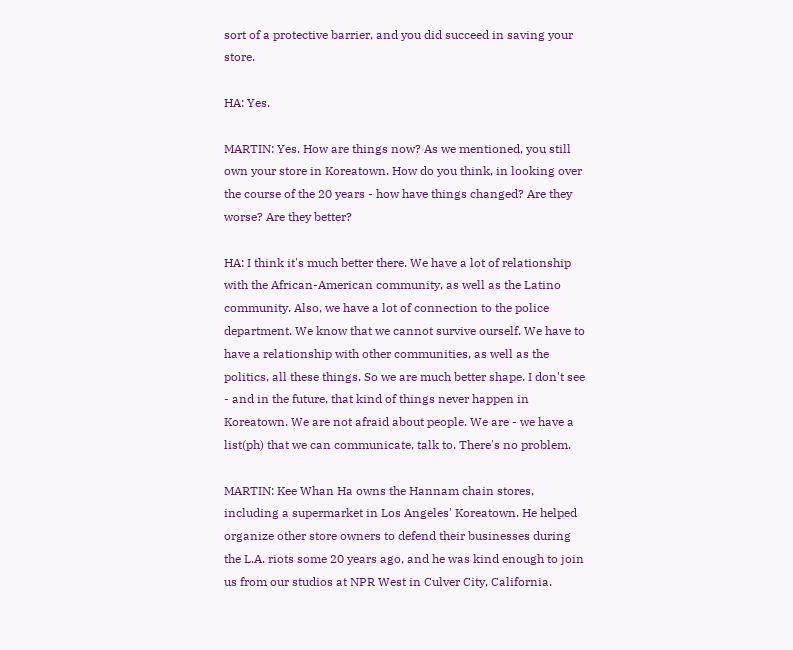sort of a protective barrier, and you did succeed in saving your store.

HA: Yes.

MARTIN: Yes. How are things now? As we mentioned, you still own your store in Koreatown. How do you think, in looking over the course of the 20 years - how have things changed? Are they worse? Are they better?

HA: I think it's much better there. We have a lot of relationship with the African-American community, as well as the Latino community. Also, we have a lot of connection to the police department. We know that we cannot survive ourself. We have to have a relationship with other communities, as well as the politics, all these things. So we are much better shape. I don't see - and in the future, that kind of things never happen in Koreatown. We are not afraid about people. We are - we have a list(ph) that we can communicate, talk to. There's no problem.

MARTIN: Kee Whan Ha owns the Hannam chain stores, including a supermarket in Los Angeles' Koreatown. He helped organize other store owners to defend their businesses during the L.A. riots some 20 years ago, and he was kind enough to join us from our studios at NPR West in Culver City, California.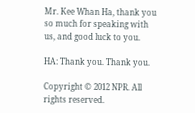Mr. Kee Whan Ha, thank you so much for speaking with us, and good luck to you.

HA: Thank you. Thank you.

Copyright © 2012 NPR. All rights reserved.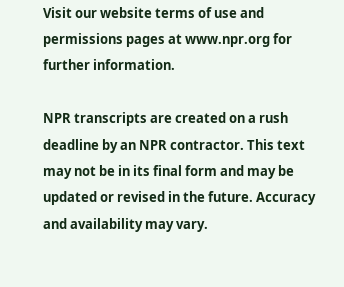Visit our website terms of use and permissions pages at www.npr.org for further information.

NPR transcripts are created on a rush deadline by an NPR contractor. This text may not be in its final form and may be updated or revised in the future. Accuracy and availability may vary.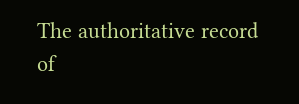The authoritative record of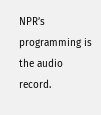NPR’s programming is the audio record.